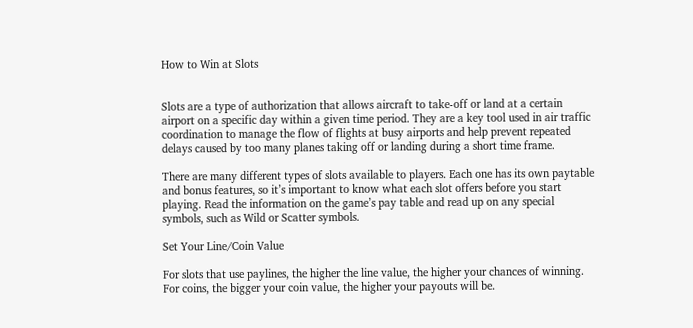How to Win at Slots


Slots are a type of authorization that allows aircraft to take-off or land at a certain airport on a specific day within a given time period. They are a key tool used in air traffic coordination to manage the flow of flights at busy airports and help prevent repeated delays caused by too many planes taking off or landing during a short time frame.

There are many different types of slots available to players. Each one has its own paytable and bonus features, so it’s important to know what each slot offers before you start playing. Read the information on the game’s pay table and read up on any special symbols, such as Wild or Scatter symbols.

Set Your Line/Coin Value

For slots that use paylines, the higher the line value, the higher your chances of winning. For coins, the bigger your coin value, the higher your payouts will be.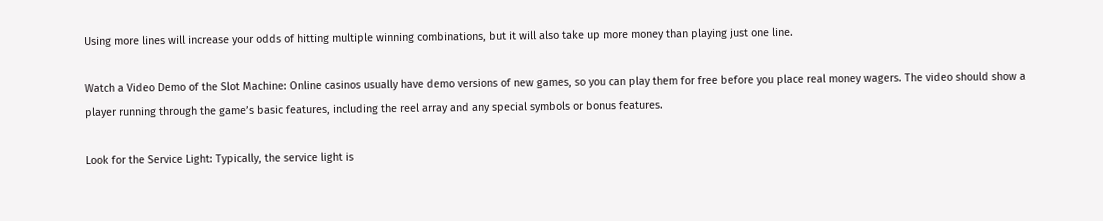Using more lines will increase your odds of hitting multiple winning combinations, but it will also take up more money than playing just one line.

Watch a Video Demo of the Slot Machine: Online casinos usually have demo versions of new games, so you can play them for free before you place real money wagers. The video should show a player running through the game’s basic features, including the reel array and any special symbols or bonus features.

Look for the Service Light: Typically, the service light is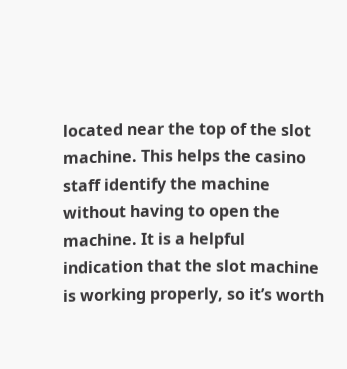located near the top of the slot machine. This helps the casino staff identify the machine without having to open the machine. It is a helpful indication that the slot machine is working properly, so it’s worth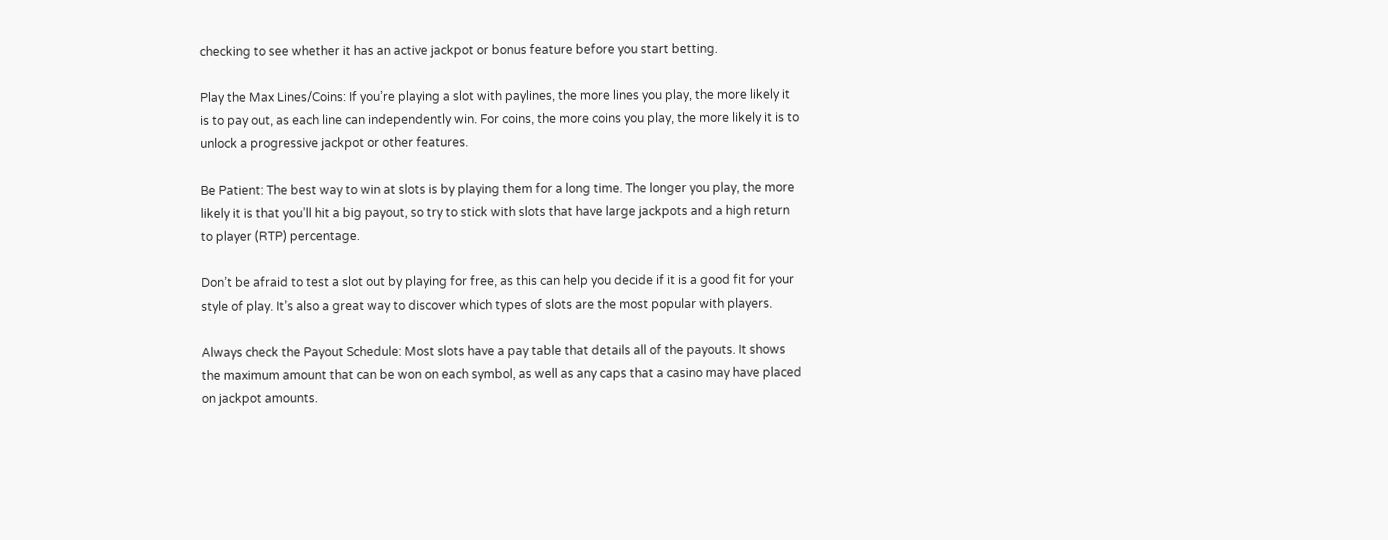checking to see whether it has an active jackpot or bonus feature before you start betting.

Play the Max Lines/Coins: If you’re playing a slot with paylines, the more lines you play, the more likely it is to pay out, as each line can independently win. For coins, the more coins you play, the more likely it is to unlock a progressive jackpot or other features.

Be Patient: The best way to win at slots is by playing them for a long time. The longer you play, the more likely it is that you’ll hit a big payout, so try to stick with slots that have large jackpots and a high return to player (RTP) percentage.

Don’t be afraid to test a slot out by playing for free, as this can help you decide if it is a good fit for your style of play. It’s also a great way to discover which types of slots are the most popular with players.

Always check the Payout Schedule: Most slots have a pay table that details all of the payouts. It shows the maximum amount that can be won on each symbol, as well as any caps that a casino may have placed on jackpot amounts.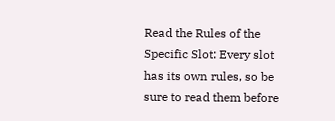Read the Rules of the Specific Slot: Every slot has its own rules, so be sure to read them before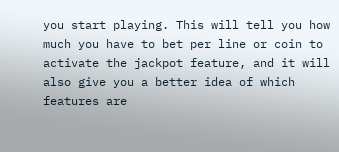you start playing. This will tell you how much you have to bet per line or coin to activate the jackpot feature, and it will also give you a better idea of which features are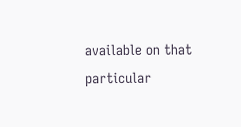available on that particular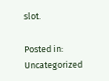slot.

Posted in: Uncategorized